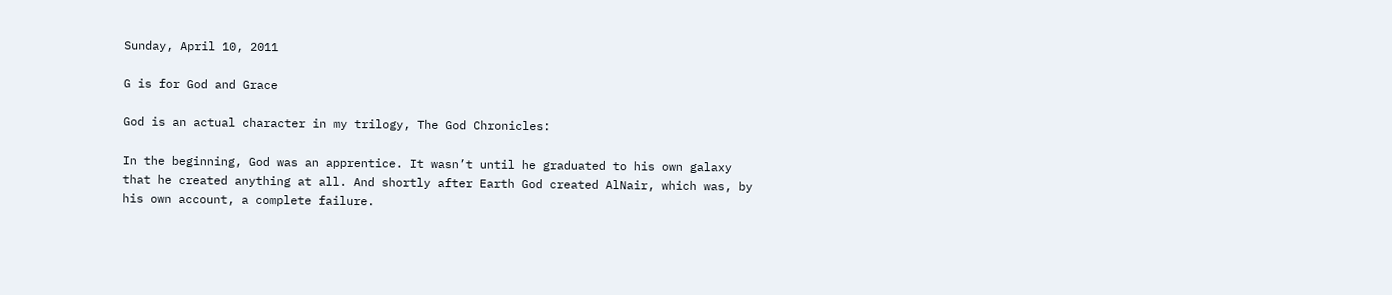Sunday, April 10, 2011

G is for God and Grace

God is an actual character in my trilogy, The God Chronicles:

In the beginning, God was an apprentice. It wasn’t until he graduated to his own galaxy that he created anything at all. And shortly after Earth God created AlNair, which was, by his own account, a complete failure.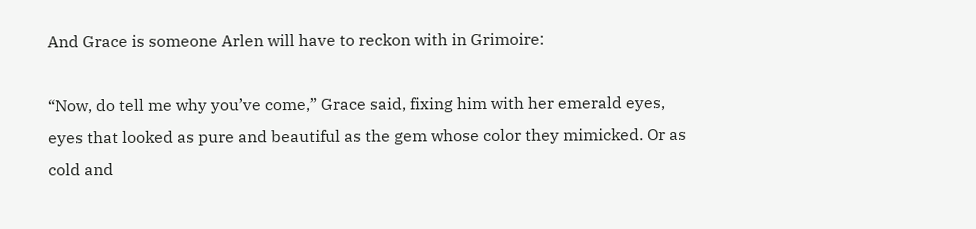And Grace is someone Arlen will have to reckon with in Grimoire:

“Now, do tell me why you’ve come,” Grace said, fixing him with her emerald eyes, eyes that looked as pure and beautiful as the gem whose color they mimicked. Or as cold and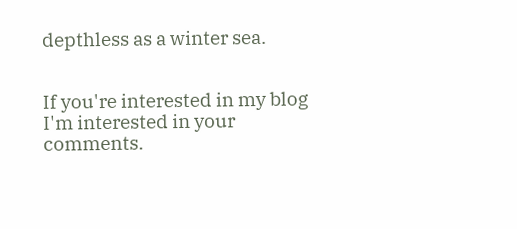depthless as a winter sea.


If you're interested in my blog I'm interested in your comments.